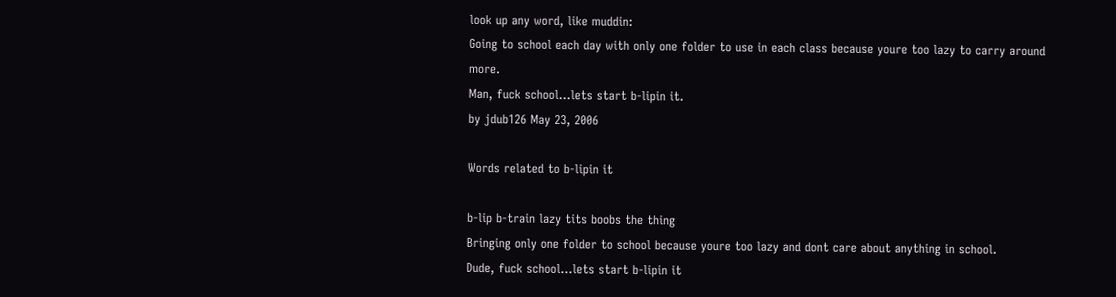look up any word, like muddin:
Going to school each day with only one folder to use in each class because youre too lazy to carry around more.
Man, fuck school...lets start b-lipin it.
by jdub126 May 23, 2006

Words related to b-lipin it

b-lip b-train lazy tits boobs the thing
Bringing only one folder to school because youre too lazy and dont care about anything in school.
Dude, fuck school...lets start b-lipin it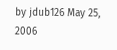by jdub126 May 25, 2006